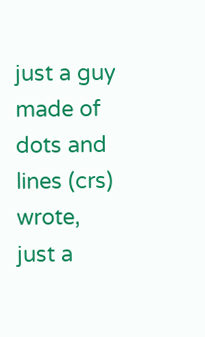just a guy made of dots and lines (crs) wrote,
just a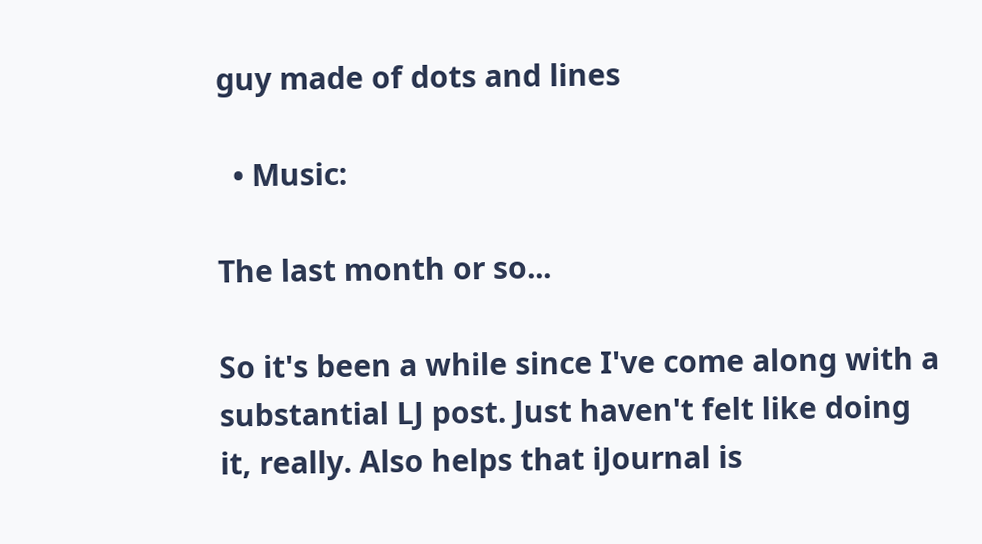guy made of dots and lines

  • Music:

The last month or so...

So it's been a while since I've come along with a substantial LJ post. Just haven't felt like doing it, really. Also helps that iJournal is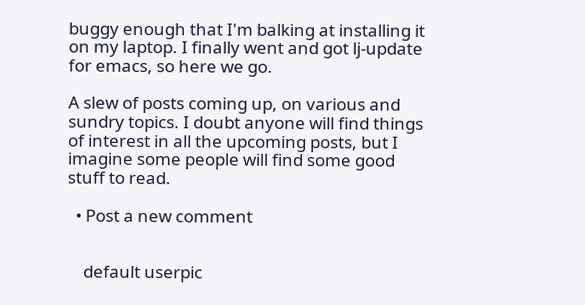buggy enough that I'm balking at installing it on my laptop. I finally went and got lj-update for emacs, so here we go.

A slew of posts coming up, on various and sundry topics. I doubt anyone will find things of interest in all the upcoming posts, but I imagine some people will find some good stuff to read.

  • Post a new comment


    default userpic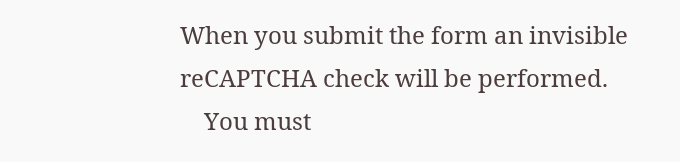When you submit the form an invisible reCAPTCHA check will be performed.
    You must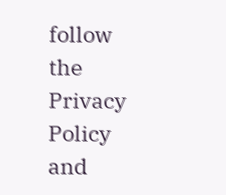follow the Privacy Policy and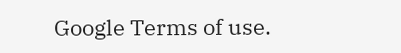Google Terms of use.